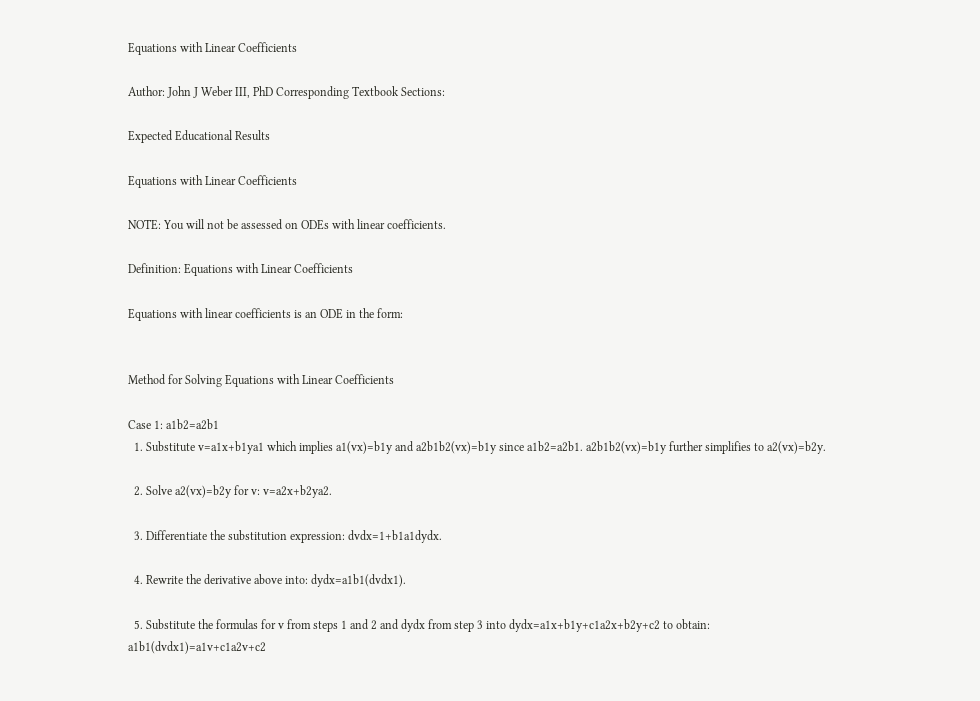Equations with Linear Coefficients

Author: John J Weber III, PhD Corresponding Textbook Sections:

Expected Educational Results

Equations with Linear Coefficients

NOTE: You will not be assessed on ODEs with linear coefficients.

Definition: Equations with Linear Coefficients

Equations with linear coefficients is an ODE in the form:


Method for Solving Equations with Linear Coefficients

Case 1: a1b2=a2b1
  1. Substitute v=a1x+b1ya1 which implies a1(vx)=b1y and a2b1b2(vx)=b1y since a1b2=a2b1. a2b1b2(vx)=b1y further simplifies to a2(vx)=b2y.

  2. Solve a2(vx)=b2y for v: v=a2x+b2ya2.

  3. Differentiate the substitution expression: dvdx=1+b1a1dydx.

  4. Rewrite the derivative above into: dydx=a1b1(dvdx1).

  5. Substitute the formulas for v from steps 1 and 2 and dydx from step 3 into dydx=a1x+b1y+c1a2x+b2y+c2 to obtain: a1b1(dvdx1)=a1v+c1a2v+c2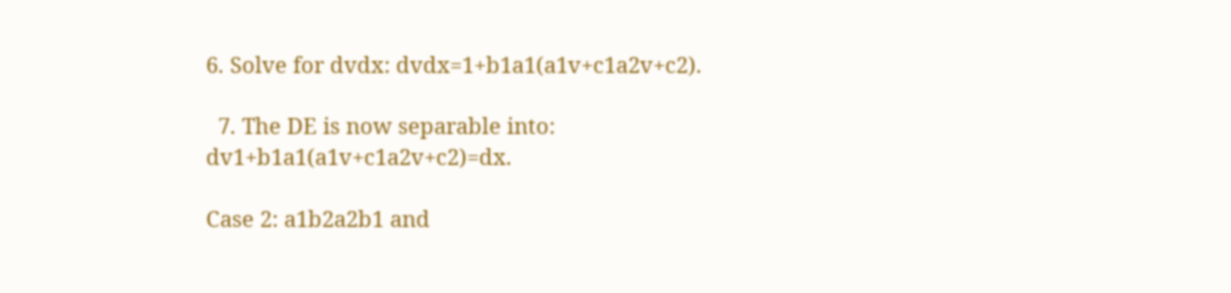6. Solve for dvdx: dvdx=1+b1a1(a1v+c1a2v+c2).

  7. The DE is now separable into: dv1+b1a1(a1v+c1a2v+c2)=dx.

Case 2: a1b2a2b1 and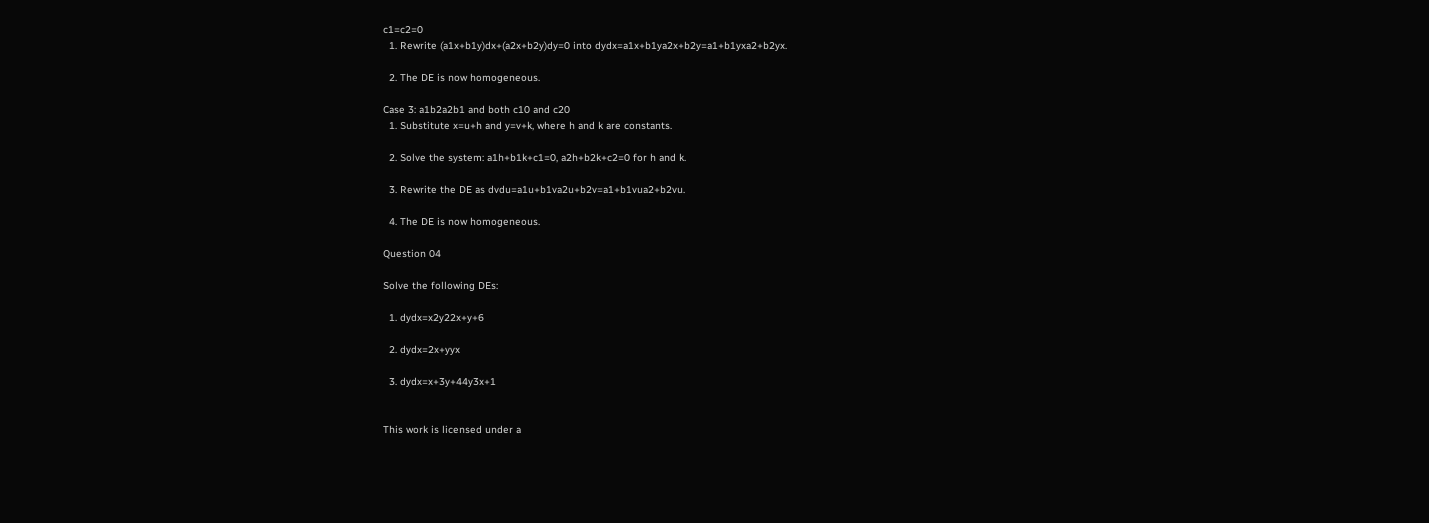c1=c2=0
  1. Rewrite (a1x+b1y)dx+(a2x+b2y)dy=0 into dydx=a1x+b1ya2x+b2y=a1+b1yxa2+b2yx.

  2. The DE is now homogeneous.

Case 3: a1b2a2b1 and both c10 and c20
  1. Substitute x=u+h and y=v+k, where h and k are constants.

  2. Solve the system: a1h+b1k+c1=0, a2h+b2k+c2=0 for h and k.

  3. Rewrite the DE as dvdu=a1u+b1va2u+b2v=a1+b1vua2+b2vu.

  4. The DE is now homogeneous.

Question 04

Solve the following DEs:

  1. dydx=x2y22x+y+6

  2. dydx=2x+yyx

  3. dydx=x+3y+44y3x+1


This work is licensed under a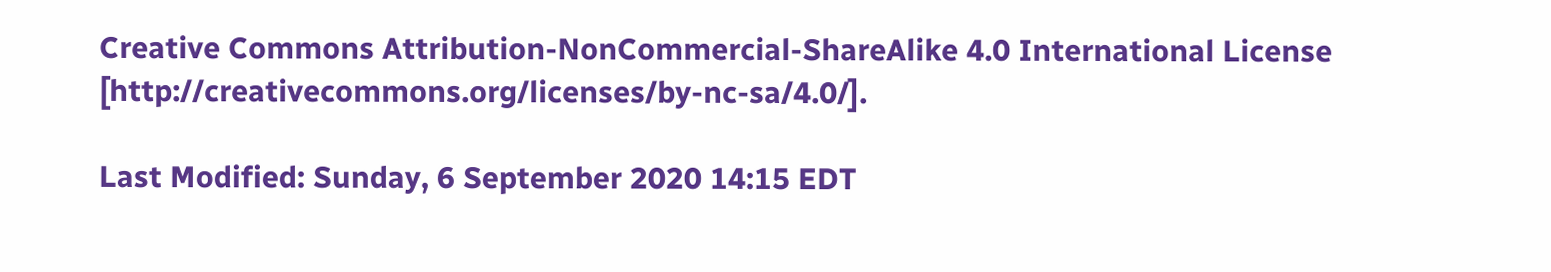Creative Commons Attribution-NonCommercial-ShareAlike 4.0 International License [http://creativecommons.org/licenses/by-nc-sa/4.0/].

Last Modified: Sunday, 6 September 2020 14:15 EDT